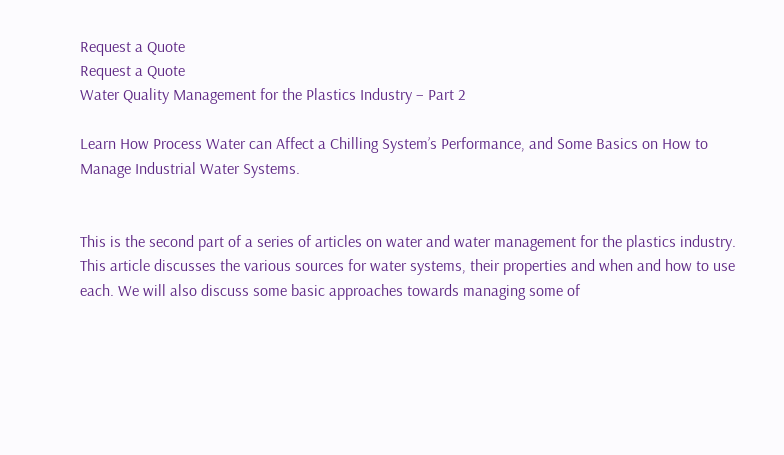Request a Quote
Request a Quote
Water Quality Management for the Plastics Industry – Part 2

Learn How Process Water can Affect a Chilling System’s Performance, and Some Basics on How to Manage Industrial Water Systems.


This is the second part of a series of articles on water and water management for the plastics industry. This article discusses the various sources for water systems, their properties and when and how to use each. We will also discuss some basic approaches towards managing some of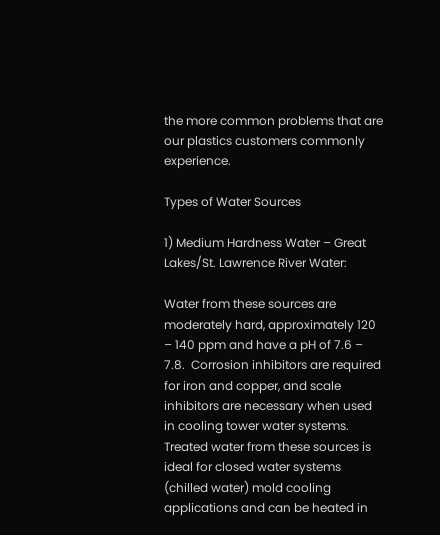the more common problems that are our plastics customers commonly experience.

Types of Water Sources

1) Medium Hardness Water – Great Lakes/St. Lawrence River Water:

Water from these sources are moderately hard, approximately 120 – 140 ppm and have a pH of 7.6 – 7.8.  Corrosion inhibitors are required for iron and copper, and scale inhibitors are necessary when used in cooling tower water systems. Treated water from these sources is ideal for closed water systems (chilled water) mold cooling applications and can be heated in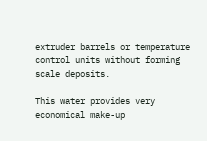extruder barrels or temperature control units without forming scale deposits.

This water provides very economical make-up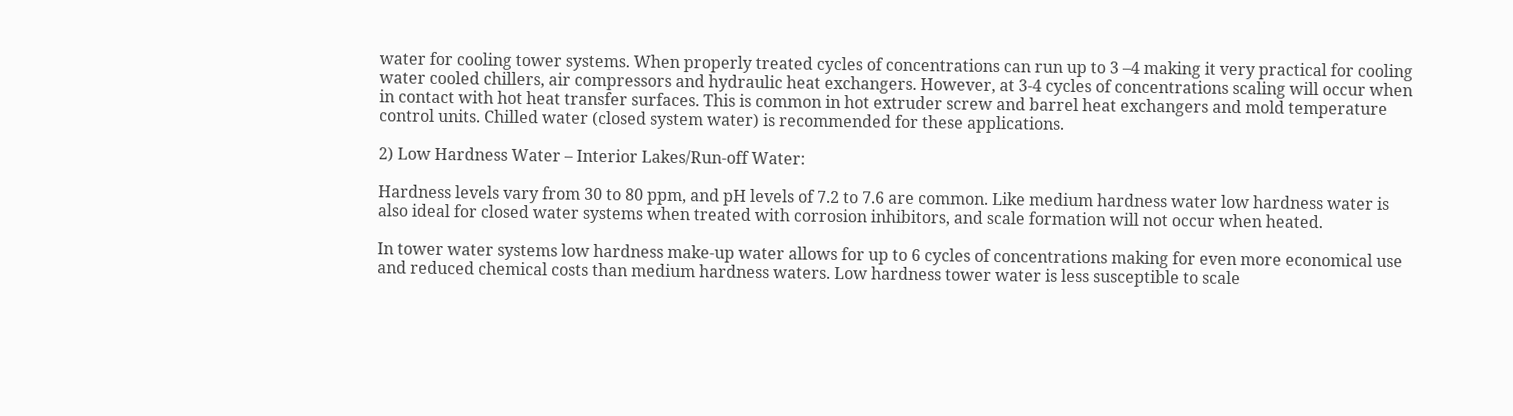water for cooling tower systems. When properly treated cycles of concentrations can run up to 3 –4 making it very practical for cooling water cooled chillers, air compressors and hydraulic heat exchangers. However, at 3-4 cycles of concentrations scaling will occur when in contact with hot heat transfer surfaces. This is common in hot extruder screw and barrel heat exchangers and mold temperature control units. Chilled water (closed system water) is recommended for these applications.

2) Low Hardness Water – Interior Lakes/Run-off Water:

Hardness levels vary from 30 to 80 ppm, and pH levels of 7.2 to 7.6 are common. Like medium hardness water low hardness water is also ideal for closed water systems when treated with corrosion inhibitors, and scale formation will not occur when heated.

In tower water systems low hardness make-up water allows for up to 6 cycles of concentrations making for even more economical use and reduced chemical costs than medium hardness waters. Low hardness tower water is less susceptible to scale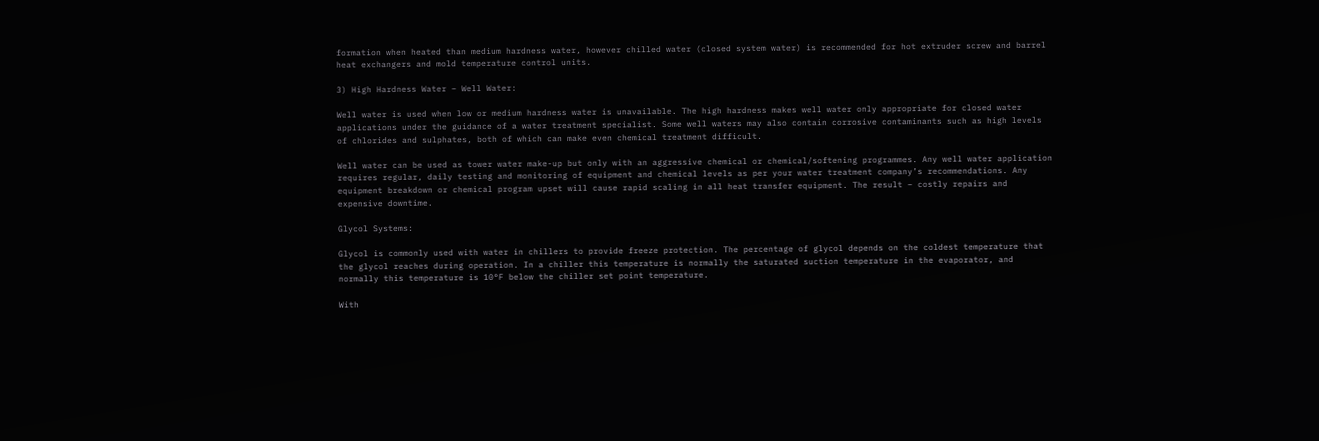formation when heated than medium hardness water, however chilled water (closed system water) is recommended for hot extruder screw and barrel heat exchangers and mold temperature control units.

3) High Hardness Water – Well Water:

Well water is used when low or medium hardness water is unavailable. The high hardness makes well water only appropriate for closed water applications under the guidance of a water treatment specialist. Some well waters may also contain corrosive contaminants such as high levels of chlorides and sulphates, both of which can make even chemical treatment difficult.

Well water can be used as tower water make-up but only with an aggressive chemical or chemical/softening programmes. Any well water application requires regular, daily testing and monitoring of equipment and chemical levels as per your water treatment company’s recommendations. Any equipment breakdown or chemical program upset will cause rapid scaling in all heat transfer equipment. The result – costly repairs and expensive downtime.

Glycol Systems:

Glycol is commonly used with water in chillers to provide freeze protection. The percentage of glycol depends on the coldest temperature that the glycol reaches during operation. In a chiller this temperature is normally the saturated suction temperature in the evaporator, and normally this temperature is 10°F below the chiller set point temperature.

With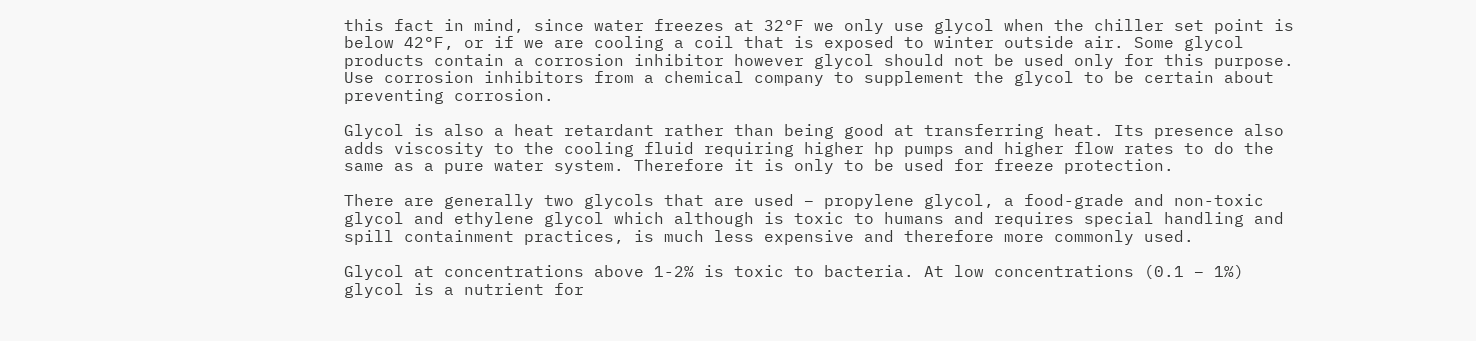this fact in mind, since water freezes at 32°F we only use glycol when the chiller set point is below 42°F, or if we are cooling a coil that is exposed to winter outside air. Some glycol products contain a corrosion inhibitor however glycol should not be used only for this purpose. Use corrosion inhibitors from a chemical company to supplement the glycol to be certain about preventing corrosion.

Glycol is also a heat retardant rather than being good at transferring heat. Its presence also adds viscosity to the cooling fluid requiring higher hp pumps and higher flow rates to do the same as a pure water system. Therefore it is only to be used for freeze protection.

There are generally two glycols that are used – propylene glycol, a food-grade and non-toxic glycol and ethylene glycol which although is toxic to humans and requires special handling and spill containment practices, is much less expensive and therefore more commonly used.

Glycol at concentrations above 1-2% is toxic to bacteria. At low concentrations (0.1 – 1%) glycol is a nutrient for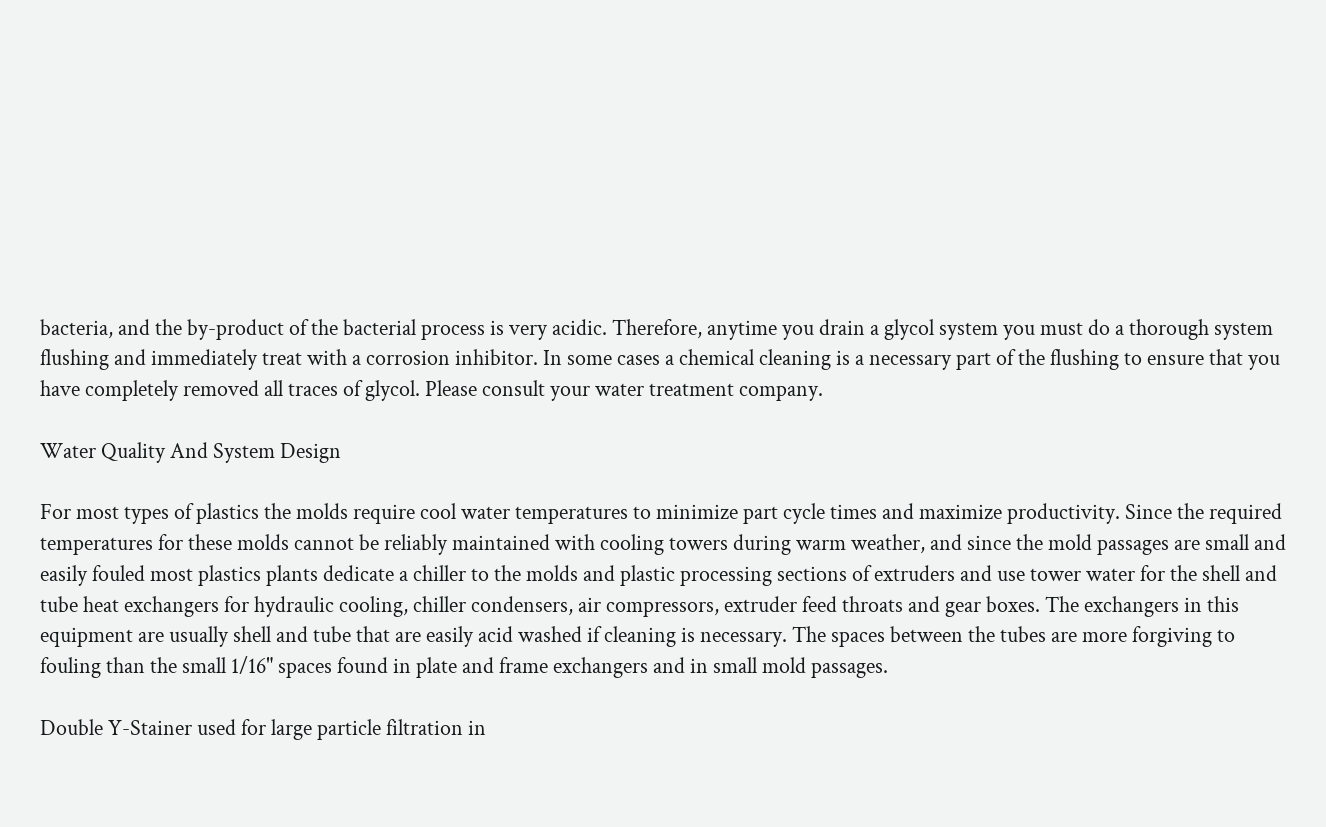bacteria, and the by-product of the bacterial process is very acidic. Therefore, anytime you drain a glycol system you must do a thorough system flushing and immediately treat with a corrosion inhibitor. In some cases a chemical cleaning is a necessary part of the flushing to ensure that you have completely removed all traces of glycol. Please consult your water treatment company.

Water Quality And System Design

For most types of plastics the molds require cool water temperatures to minimize part cycle times and maximize productivity. Since the required temperatures for these molds cannot be reliably maintained with cooling towers during warm weather, and since the mold passages are small and easily fouled most plastics plants dedicate a chiller to the molds and plastic processing sections of extruders and use tower water for the shell and tube heat exchangers for hydraulic cooling, chiller condensers, air compressors, extruder feed throats and gear boxes. The exchangers in this equipment are usually shell and tube that are easily acid washed if cleaning is necessary. The spaces between the tubes are more forgiving to fouling than the small 1/16" spaces found in plate and frame exchangers and in small mold passages.

Double Y-Stainer used for large particle filtration in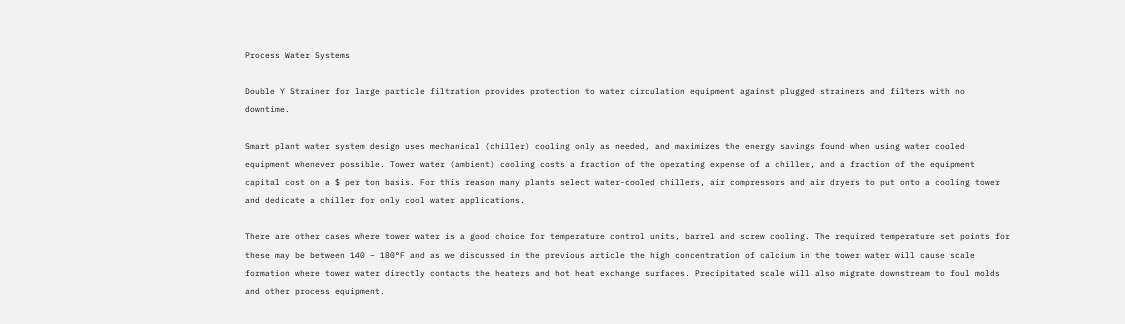Process Water Systems

Double Y Strainer for large particle filtration provides protection to water circulation equipment against plugged strainers and filters with no downtime.

Smart plant water system design uses mechanical (chiller) cooling only as needed, and maximizes the energy savings found when using water cooled equipment whenever possible. Tower water (ambient) cooling costs a fraction of the operating expense of a chiller, and a fraction of the equipment capital cost on a $ per ton basis. For this reason many plants select water-cooled chillers, air compressors and air dryers to put onto a cooling tower and dedicate a chiller for only cool water applications.

There are other cases where tower water is a good choice for temperature control units, barrel and screw cooling. The required temperature set points for these may be between 140 – 180°F and as we discussed in the previous article the high concentration of calcium in the tower water will cause scale formation where tower water directly contacts the heaters and hot heat exchange surfaces. Precipitated scale will also migrate downstream to foul molds and other process equipment.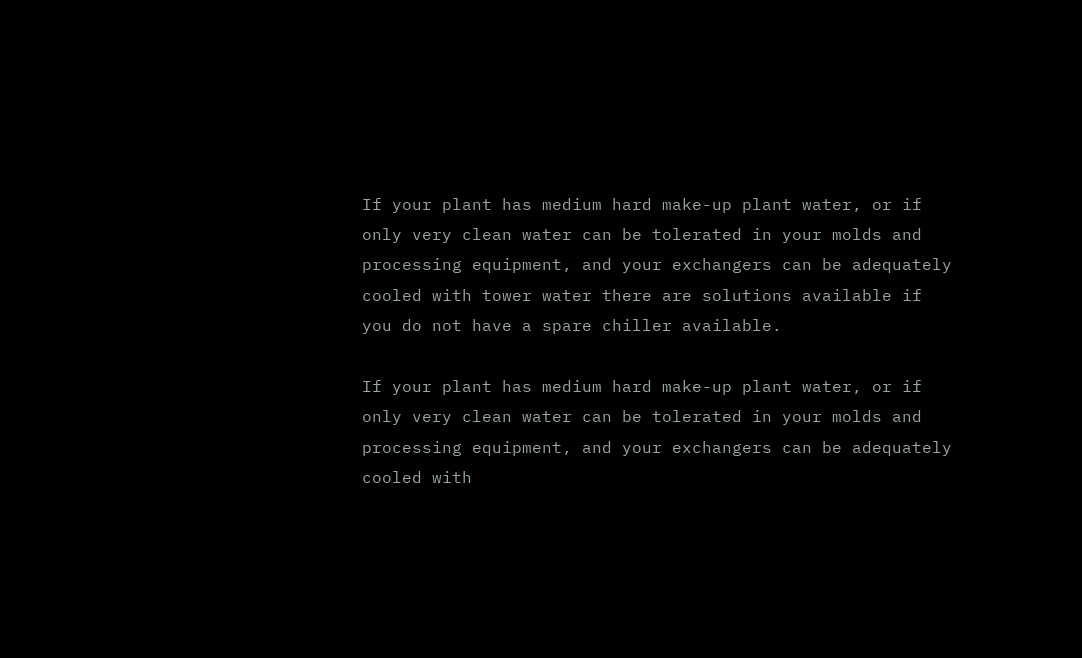If your plant has medium hard make-up plant water, or if only very clean water can be tolerated in your molds and processing equipment, and your exchangers can be adequately cooled with tower water there are solutions available if you do not have a spare chiller available.

If your plant has medium hard make-up plant water, or if only very clean water can be tolerated in your molds and processing equipment, and your exchangers can be adequately cooled with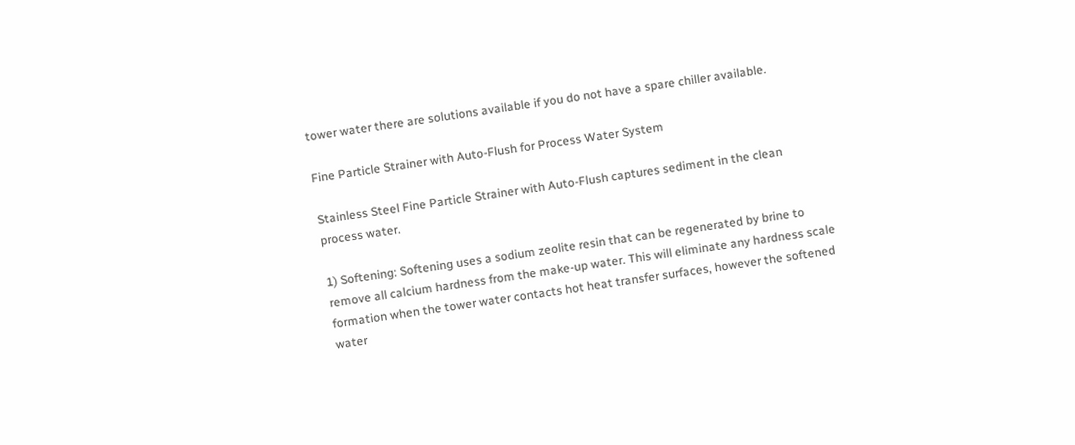tower water there are solutions available if you do not have a spare chiller available.

Fine Particle Strainer with Auto-Flush for Process Water System

Stainless Steel Fine Particle Strainer with Auto-Flush captures sediment in the clean process water.

1) Softening: Softening uses a sodium zeolite resin that can be regenerated by brine to remove all calcium hardness from the make-up water. This will eliminate any hardness scale formation when the tower water contacts hot heat transfer surfaces, however the softened water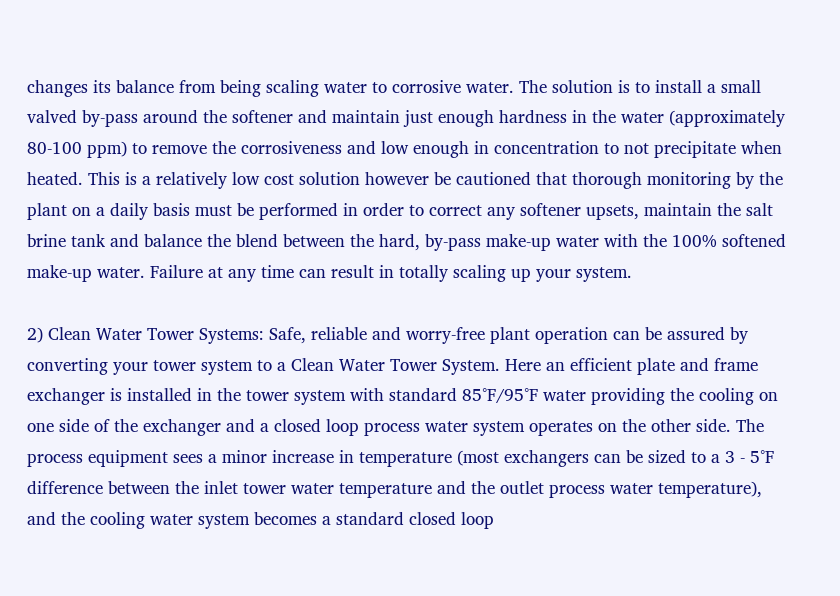changes its balance from being scaling water to corrosive water. The solution is to install a small valved by-pass around the softener and maintain just enough hardness in the water (approximately 80-100 ppm) to remove the corrosiveness and low enough in concentration to not precipitate when heated. This is a relatively low cost solution however be cautioned that thorough monitoring by the plant on a daily basis must be performed in order to correct any softener upsets, maintain the salt brine tank and balance the blend between the hard, by-pass make-up water with the 100% softened make-up water. Failure at any time can result in totally scaling up your system.

2) Clean Water Tower Systems: Safe, reliable and worry-free plant operation can be assured by converting your tower system to a Clean Water Tower System. Here an efficient plate and frame exchanger is installed in the tower system with standard 85°F/95°F water providing the cooling on one side of the exchanger and a closed loop process water system operates on the other side. The process equipment sees a minor increase in temperature (most exchangers can be sized to a 3 - 5°F difference between the inlet tower water temperature and the outlet process water temperature), and the cooling water system becomes a standard closed loop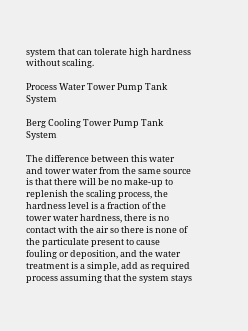system that can tolerate high hardness without scaling.

Process Water Tower Pump Tank System

Berg Cooling Tower Pump Tank System

The difference between this water and tower water from the same source is that there will be no make-up to replenish the scaling process, the hardness level is a fraction of the tower water hardness, there is no contact with the air so there is none of the particulate present to cause fouling or deposition, and the water treatment is a simple, add as required process assuming that the system stays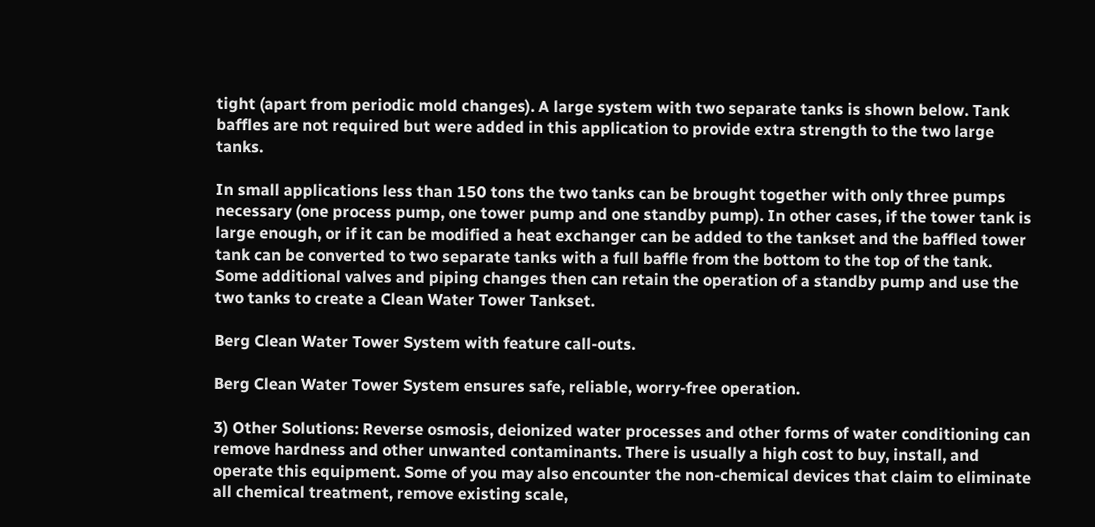tight (apart from periodic mold changes). A large system with two separate tanks is shown below. Tank baffles are not required but were added in this application to provide extra strength to the two large tanks.

In small applications less than 150 tons the two tanks can be brought together with only three pumps necessary (one process pump, one tower pump and one standby pump). In other cases, if the tower tank is large enough, or if it can be modified a heat exchanger can be added to the tankset and the baffled tower tank can be converted to two separate tanks with a full baffle from the bottom to the top of the tank. Some additional valves and piping changes then can retain the operation of a standby pump and use the two tanks to create a Clean Water Tower Tankset.

Berg Clean Water Tower System with feature call-outs.

Berg Clean Water Tower System ensures safe, reliable, worry-free operation.

3) Other Solutions: Reverse osmosis, deionized water processes and other forms of water conditioning can remove hardness and other unwanted contaminants. There is usually a high cost to buy, install, and operate this equipment. Some of you may also encounter the non-chemical devices that claim to eliminate all chemical treatment, remove existing scale,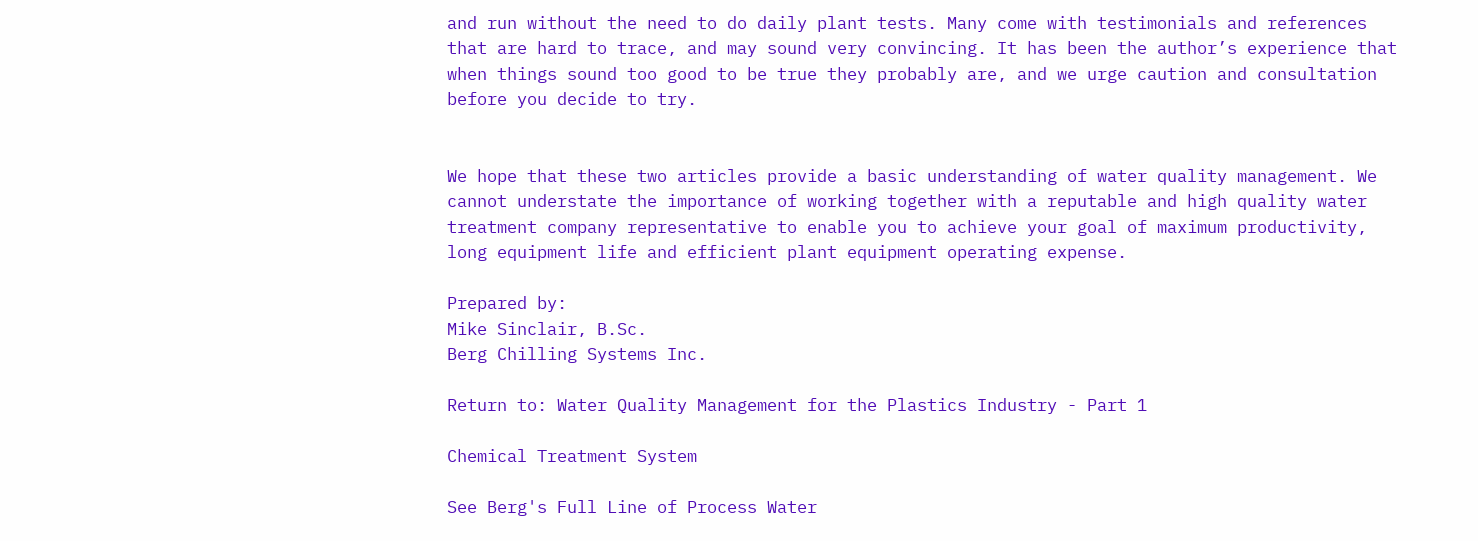and run without the need to do daily plant tests. Many come with testimonials and references that are hard to trace, and may sound very convincing. It has been the author’s experience that when things sound too good to be true they probably are, and we urge caution and consultation before you decide to try.


We hope that these two articles provide a basic understanding of water quality management. We cannot understate the importance of working together with a reputable and high quality water treatment company representative to enable you to achieve your goal of maximum productivity, long equipment life and efficient plant equipment operating expense.

Prepared by:
Mike Sinclair, B.Sc.
Berg Chilling Systems Inc.

Return to: Water Quality Management for the Plastics Industry - Part 1

Chemical Treatment System

See Berg's Full Line of Process Water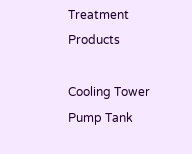Treatment Products

Cooling Tower Pump Tank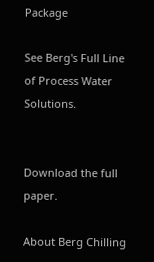Package

See Berg's Full Line of Process Water Solutions.


Download the full paper.

About Berg Chilling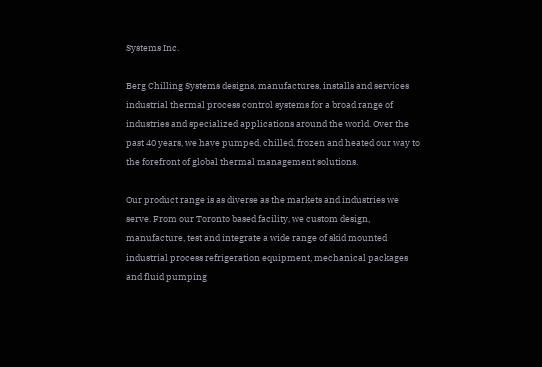Systems Inc.

Berg Chilling Systems designs, manufactures, installs and services industrial thermal process control systems for a broad range of industries and specialized applications around the world. Over the past 40 years, we have pumped, chilled, frozen and heated our way to the forefront of global thermal management solutions.

Our product range is as diverse as the markets and industries we serve. From our Toronto based facility, we custom design, manufacture, test and integrate a wide range of skid mounted industrial process refrigeration equipment, mechanical packages and fluid pumping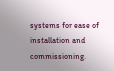systems for ease of installation and commissioning.